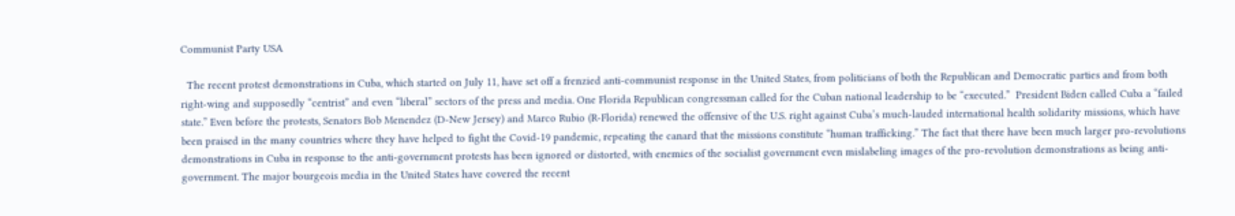Communist Party USA

  The recent protest demonstrations in Cuba, which started on July 11, have set off a frenzied anti-communist response in the United States, from politicians of both the Republican and Democratic parties and from both right-wing and supposedly “centrist” and even “liberal” sectors of the press and media. One Florida Republican congressman called for the Cuban national leadership to be “executed.”  President Biden called Cuba a “failed state.” Even before the protests, Senators Bob Menendez (D-New Jersey) and Marco Rubio (R-Florida) renewed the offensive of the U.S. right against Cuba’s much-lauded international health solidarity missions, which have been praised in the many countries where they have helped to fight the Covid-19 pandemic, repeating the canard that the missions constitute “human trafficking.” The fact that there have been much larger pro-revolutions demonstrations in Cuba in response to the anti-government protests has been ignored or distorted, with enemies of the socialist government even mislabeling images of the pro-revolution demonstrations as being anti-government. The major bourgeois media in the United States have covered the recent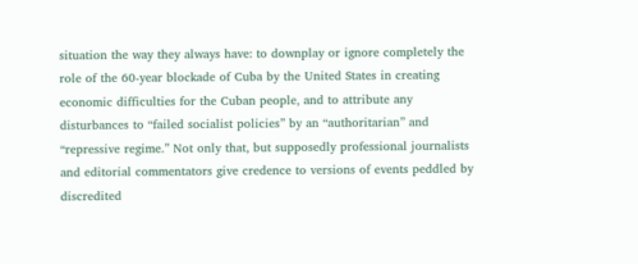situation the way they always have: to downplay or ignore completely the role of the 60-year blockade of Cuba by the United States in creating economic difficulties for the Cuban people, and to attribute any disturbances to “failed socialist policies” by an “authoritarian” and “repressive regime.” Not only that, but supposedly professional journalists and editorial commentators give credence to versions of events peddled by discredited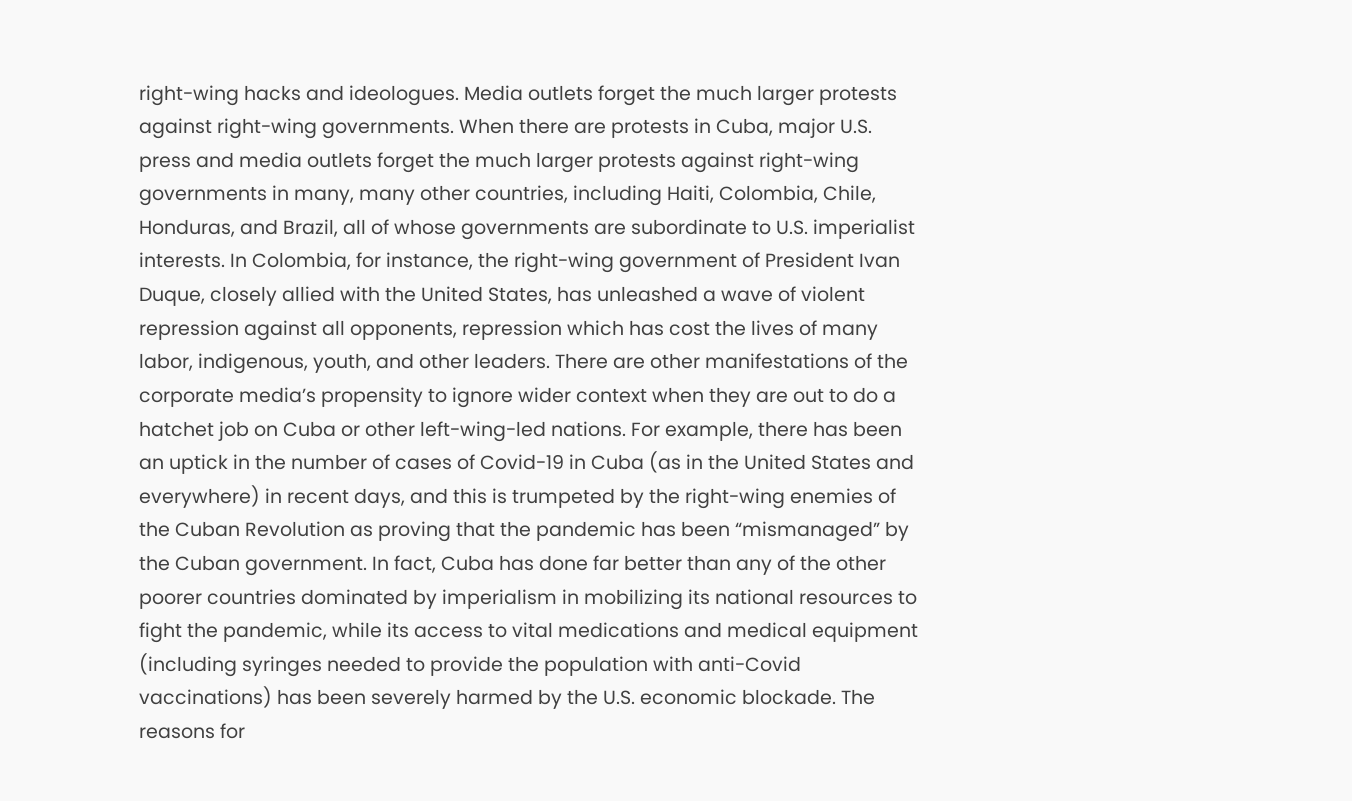right-wing hacks and ideologues. Media outlets forget the much larger protests against right-wing governments. When there are protests in Cuba, major U.S. press and media outlets forget the much larger protests against right-wing governments in many, many other countries, including Haiti, Colombia, Chile, Honduras, and Brazil, all of whose governments are subordinate to U.S. imperialist interests. In Colombia, for instance, the right-wing government of President Ivan Duque, closely allied with the United States, has unleashed a wave of violent repression against all opponents, repression which has cost the lives of many labor, indigenous, youth, and other leaders. There are other manifestations of the corporate media’s propensity to ignore wider context when they are out to do a hatchet job on Cuba or other left-wing-led nations. For example, there has been an uptick in the number of cases of Covid-19 in Cuba (as in the United States and everywhere) in recent days, and this is trumpeted by the right-wing enemies of the Cuban Revolution as proving that the pandemic has been “mismanaged” by the Cuban government. In fact, Cuba has done far better than any of the other poorer countries dominated by imperialism in mobilizing its national resources to fight the pandemic, while its access to vital medications and medical equipment (including syringes needed to provide the population with anti-Covid vaccinations) has been severely harmed by the U.S. economic blockade. The reasons for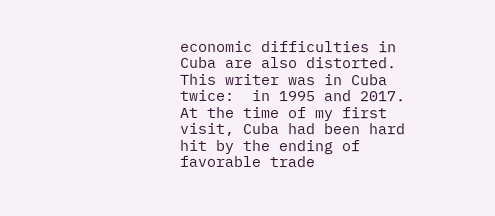economic difficulties in Cuba are also distorted. This writer was in Cuba twice:  in 1995 and 2017. At the time of my first visit, Cuba had been hard hit by the ending of favorable trade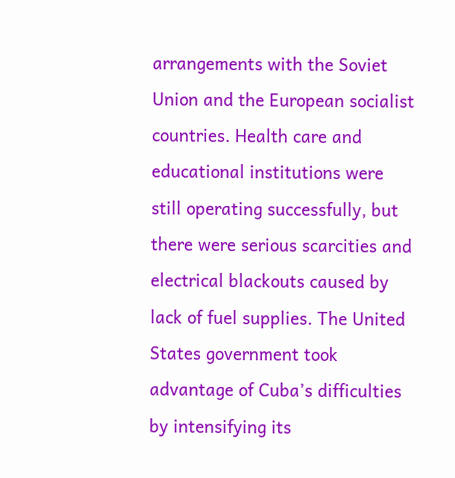arrangements with the Soviet Union and the European socialist countries. Health care and educational institutions were still operating successfully, but there were serious scarcities and electrical blackouts caused by lack of fuel supplies. The United States government took advantage of Cuba’s difficulties by intensifying its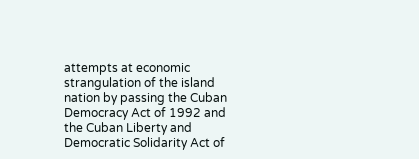attempts at economic strangulation of the island nation by passing the Cuban Democracy Act of 1992 and the Cuban Liberty and Democratic Solidarity Act of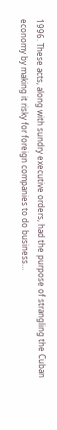1996. These acts, along with sundry executive orders, had the purpose of strangling the Cuban economy by making it risky for foreign companies to do business…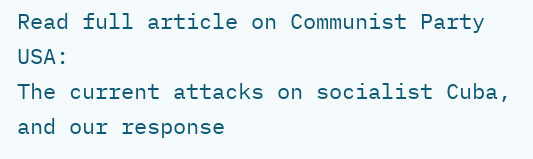Read full article on Communist Party USA:
The current attacks on socialist Cuba, and our response